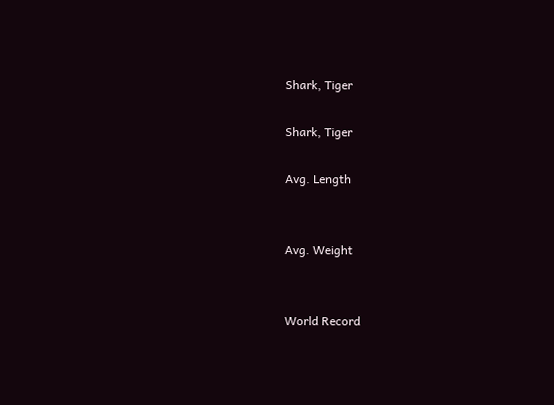Shark, Tiger

Shark, Tiger

Avg. Length


Avg. Weight


World Record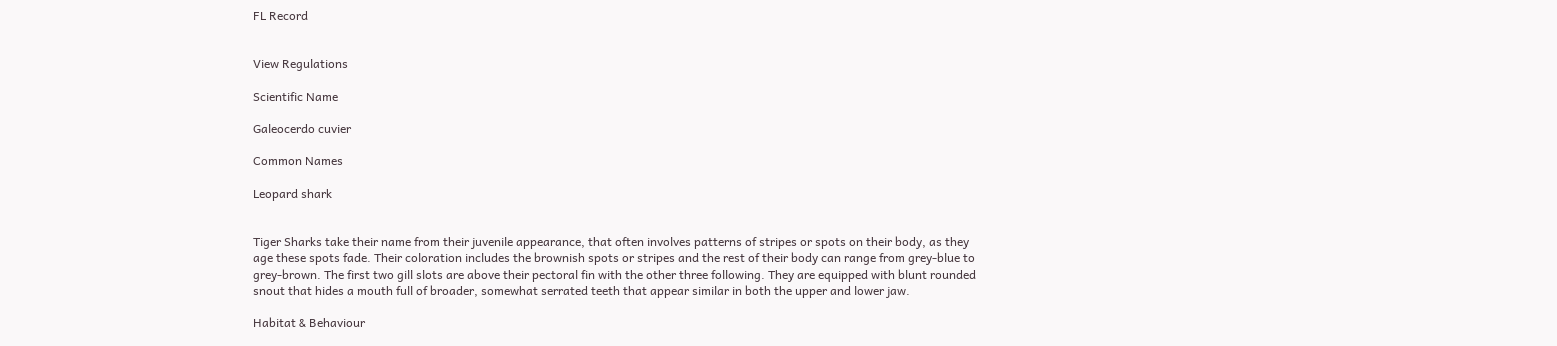FL Record


View Regulations

Scientific Name

Galeocerdo cuvier

Common Names

Leopard shark


Tiger Sharks take their name from their juvenile appearance, that often involves patterns of stripes or spots on their body, as they age these spots fade. Their coloration includes the brownish spots or stripes and the rest of their body can range from grey-blue to grey-brown. The first two gill slots are above their pectoral fin with the other three following. They are equipped with blunt rounded snout that hides a mouth full of broader, somewhat serrated teeth that appear similar in both the upper and lower jaw.

Habitat & Behaviour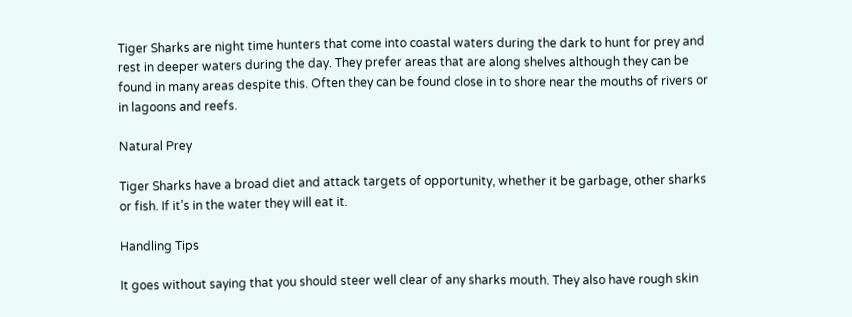Tiger Sharks are night time hunters that come into coastal waters during the dark to hunt for prey and rest in deeper waters during the day. They prefer areas that are along shelves although they can be found in many areas despite this. Often they can be found close in to shore near the mouths of rivers or in lagoons and reefs.

Natural Prey

Tiger Sharks have a broad diet and attack targets of opportunity, whether it be garbage, other sharks or fish. If it’s in the water they will eat it.

Handling Tips

It goes without saying that you should steer well clear of any sharks mouth. They also have rough skin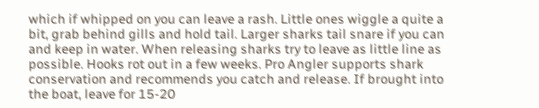which if whipped on you can leave a rash. Little ones wiggle a quite a bit, grab behind gills and hold tail. Larger sharks tail snare if you can and keep in water. When releasing sharks try to leave as little line as possible. Hooks rot out in a few weeks. Pro Angler supports shark conservation and recommends you catch and release. If brought into the boat, leave for 15-20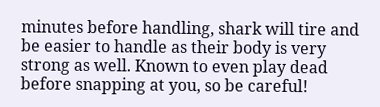minutes before handling, shark will tire and be easier to handle as their body is very strong as well. Known to even play dead before snapping at you, so be careful!